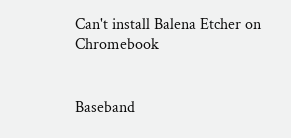Can't install Balena Etcher on Chromebook


Baseband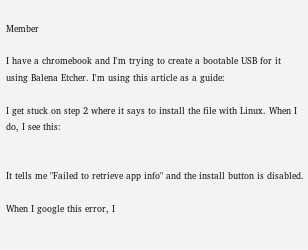Member

I have a chromebook and I'm trying to create a bootable USB for it using Balena Etcher. I'm using this article as a guide:

I get stuck on step 2 where it says to install the file with Linux. When I do, I see this:


It tells me "Failed to retrieve app info" and the install button is disabled.

When I google this error, I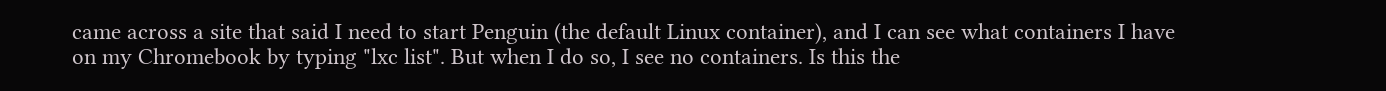came across a site that said I need to start Penguin (the default Linux container), and I can see what containers I have on my Chromebook by typing "lxc list". But when I do so, I see no containers. Is this the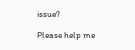issue?

Please help me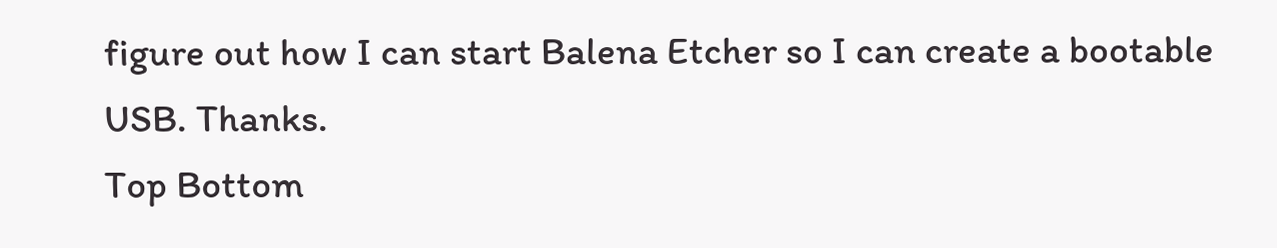figure out how I can start Balena Etcher so I can create a bootable USB. Thanks.
Top Bottom